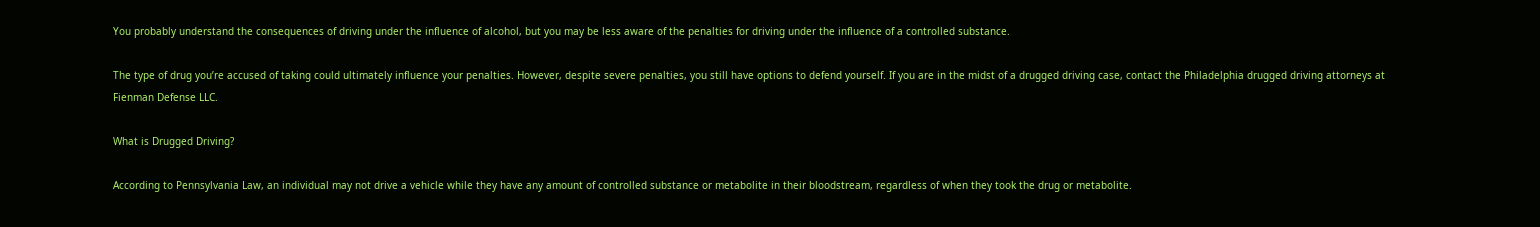You probably understand the consequences of driving under the influence of alcohol, but you may be less aware of the penalties for driving under the influence of a controlled substance.

The type of drug you’re accused of taking could ultimately influence your penalties. However, despite severe penalties, you still have options to defend yourself. If you are in the midst of a drugged driving case, contact the Philadelphia drugged driving attorneys at Fienman Defense LLC.

What is Drugged Driving?

According to Pennsylvania Law, an individual may not drive a vehicle while they have any amount of controlled substance or metabolite in their bloodstream, regardless of when they took the drug or metabolite.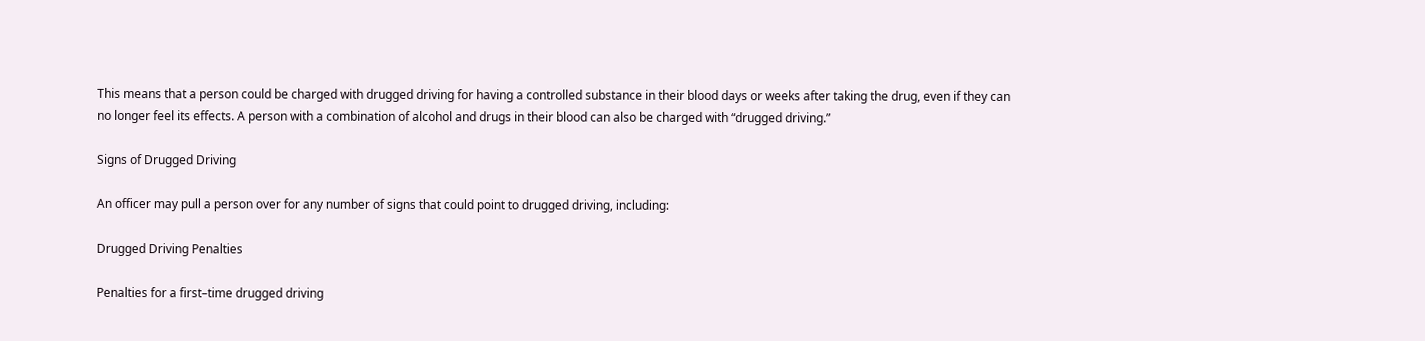This means that a person could be charged with drugged driving for having a controlled substance in their blood days or weeks after taking the drug, even if they can no longer feel its effects. A person with a combination of alcohol and drugs in their blood can also be charged with “drugged driving.”

Signs of Drugged Driving

An officer may pull a person over for any number of signs that could point to drugged driving, including:

Drugged Driving Penalties

Penalties for a first–time drugged driving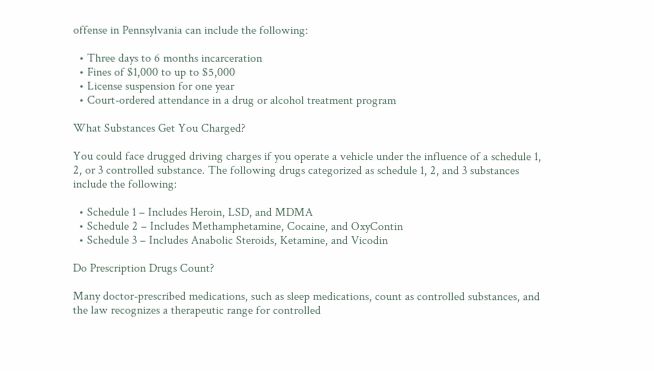offense in Pennsylvania can include the following:

  • Three days to 6 months incarceration
  • Fines of $1,000 to up to $5,000
  • License suspension for one year
  • Court-ordered attendance in a drug or alcohol treatment program

What Substances Get You Charged?

You could face drugged driving charges if you operate a vehicle under the influence of a schedule 1, 2, or 3 controlled substance. The following drugs categorized as schedule 1, 2, and 3 substances include the following:

  • Schedule 1 – Includes Heroin, LSD, and MDMA
  • Schedule 2 – Includes Methamphetamine, Cocaine, and OxyContin
  • Schedule 3 – Includes Anabolic Steroids, Ketamine, and Vicodin

Do Prescription Drugs Count?

Many doctor-prescribed medications, such as sleep medications, count as controlled substances, and the law recognizes a therapeutic range for controlled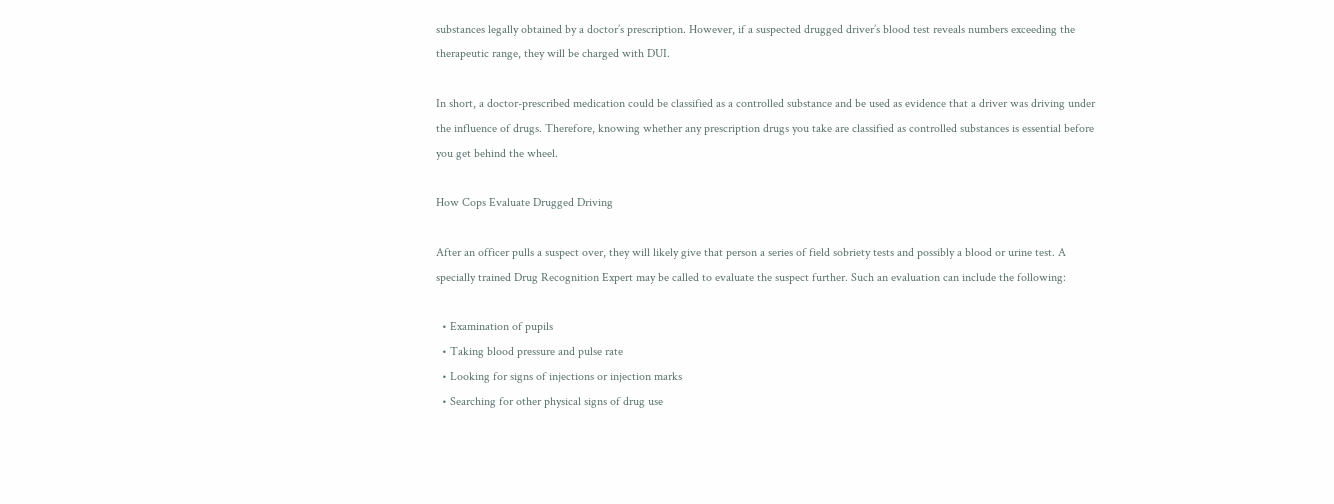substances legally obtained by a doctor’s prescription. However, if a suspected drugged driver’s blood test reveals numbers exceeding the therapeutic range, they will be charged with DUI.

In short, a doctor-prescribed medication could be classified as a controlled substance and be used as evidence that a driver was driving under the influence of drugs. Therefore, knowing whether any prescription drugs you take are classified as controlled substances is essential before you get behind the wheel.

How Cops Evaluate Drugged Driving

After an officer pulls a suspect over, they will likely give that person a series of field sobriety tests and possibly a blood or urine test. A specially trained Drug Recognition Expert may be called to evaluate the suspect further. Such an evaluation can include the following:

  • Examination of pupils
  • Taking blood pressure and pulse rate
  • Looking for signs of injections or injection marks
  • Searching for other physical signs of drug use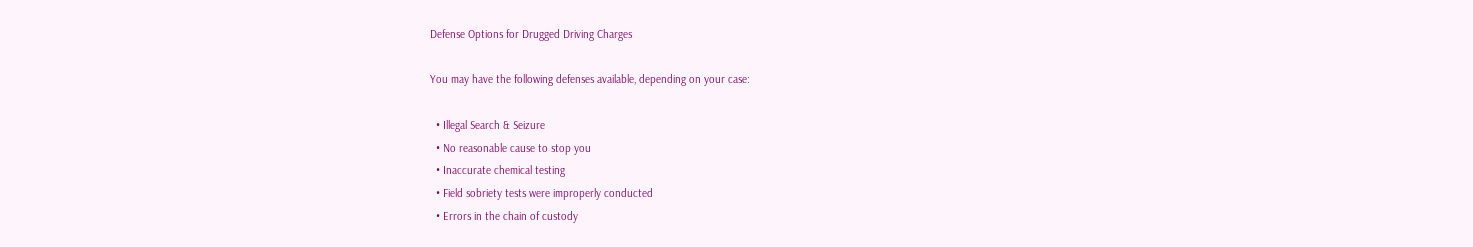Defense Options for Drugged Driving Charges

You may have the following defenses available, depending on your case:

  • Illegal Search & Seizure
  • No reasonable cause to stop you
  • Inaccurate chemical testing
  • Field sobriety tests were improperly conducted
  • Errors in the chain of custody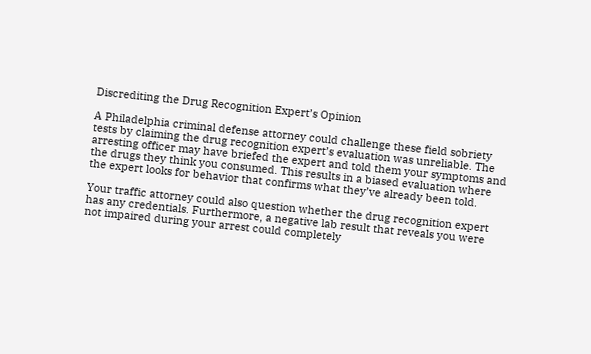Discrediting the Drug Recognition Expert’s Opinion

A Philadelphia criminal defense attorney could challenge these field sobriety tests by claiming the drug recognition expert’s evaluation was unreliable. The arresting officer may have briefed the expert and told them your symptoms and the drugs they think you consumed. This results in a biased evaluation where the expert looks for behavior that confirms what they’ve already been told.

Your traffic attorney could also question whether the drug recognition expert has any credentials. Furthermore, a negative lab result that reveals you were not impaired during your arrest could completely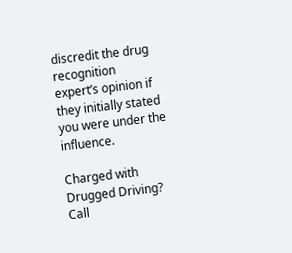discredit the drug recognition expert’s opinion if they initially stated you were under the influence.

Charged with Drugged Driving? Call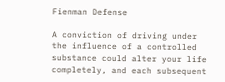Fienman Defense

A conviction of driving under the influence of a controlled substance could alter your life completely, and each subsequent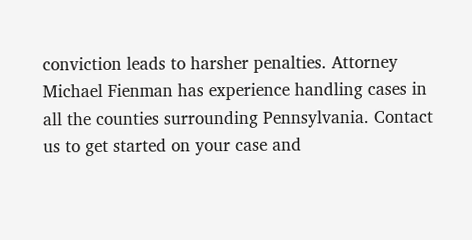conviction leads to harsher penalties. Attorney Michael Fienman has experience handling cases in all the counties surrounding Pennsylvania. Contact us to get started on your case and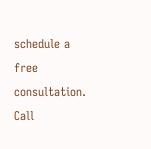schedule a free consultation. Call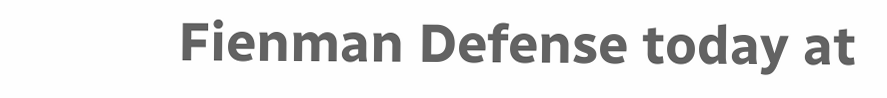Fienman Defense today at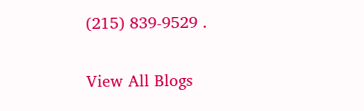(215) 839-9529 .

View All Blogs